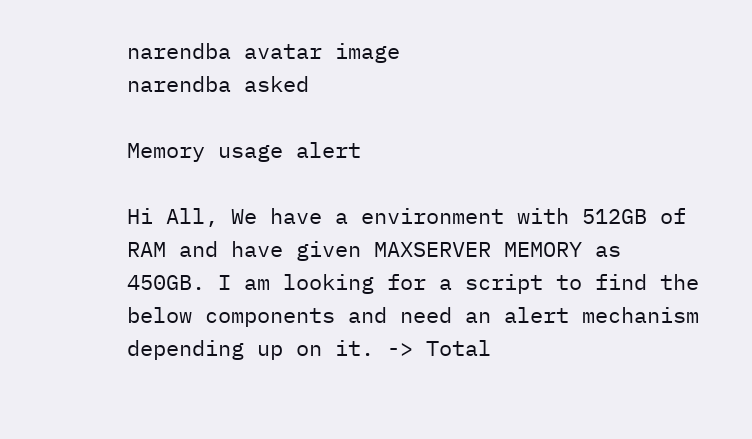narendba avatar image
narendba asked

Memory usage alert

Hi All, We have a environment with 512GB of RAM and have given MAXSERVER MEMORY as 450GB. I am looking for a script to find the below components and need an alert mechanism depending up on it. -> Total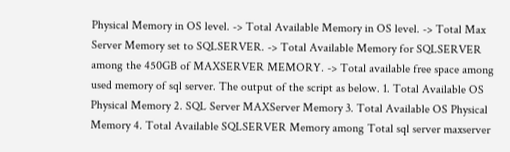Physical Memory in OS level. -> Total Available Memory in OS level. -> Total Max Server Memory set to SQLSERVER. -> Total Available Memory for SQLSERVER among the 450GB of MAXSERVER MEMORY. -> Total available free space among used memory of sql server. The output of the script as below. 1. Total Available OS Physical Memory 2. SQL Server MAXServer Memory 3. Total Available OS Physical Memory 4. Total Available SQLSERVER Memory among Total sql server maxserver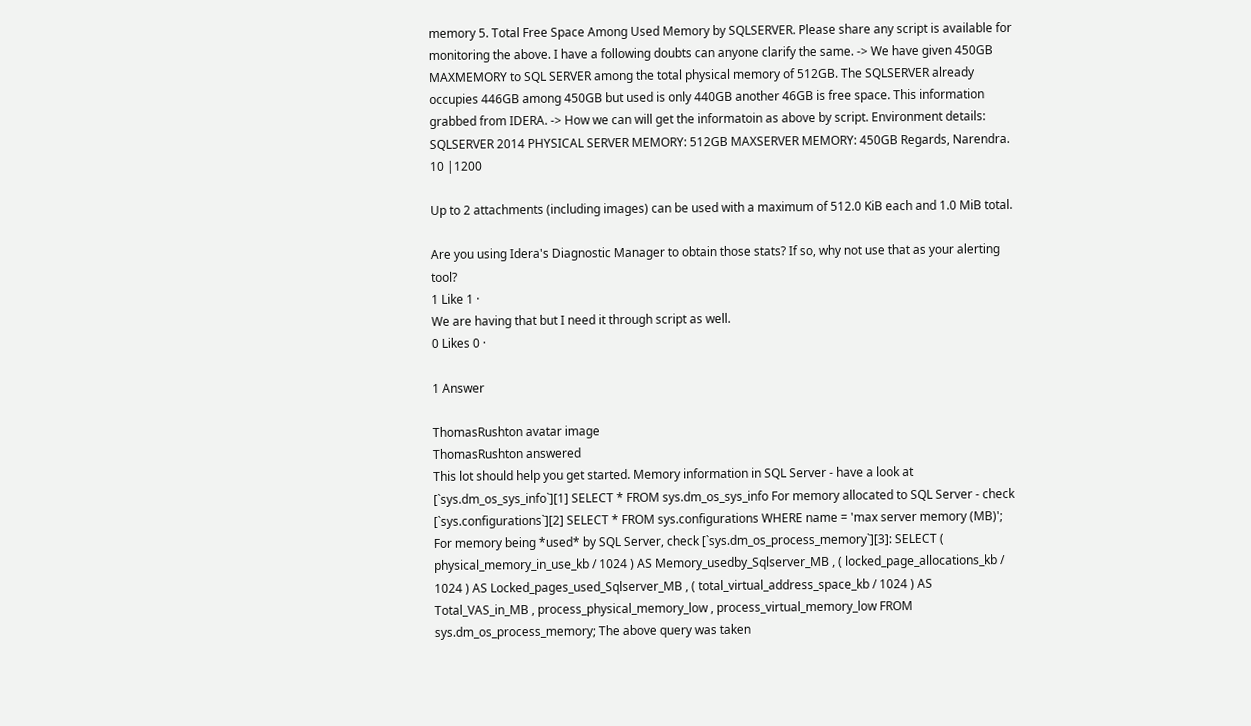memory 5. Total Free Space Among Used Memory by SQLSERVER. Please share any script is available for monitoring the above. I have a following doubts can anyone clarify the same. -> We have given 450GB MAXMEMORY to SQL SERVER among the total physical memory of 512GB. The SQLSERVER already occupies 446GB among 450GB but used is only 440GB another 46GB is free space. This information grabbed from IDERA. -> How we can will get the informatoin as above by script. Environment details: SQLSERVER 2014 PHYSICAL SERVER MEMORY: 512GB MAXSERVER MEMORY: 450GB Regards, Narendra.
10 |1200

Up to 2 attachments (including images) can be used with a maximum of 512.0 KiB each and 1.0 MiB total.

Are you using Idera's Diagnostic Manager to obtain those stats? If so, why not use that as your alerting tool?
1 Like 1 ·
We are having that but I need it through script as well.
0 Likes 0 ·

1 Answer

ThomasRushton avatar image
ThomasRushton answered
This lot should help you get started. Memory information in SQL Server - have a look at [`sys.dm_os_sys_info`][1] SELECT * FROM sys.dm_os_sys_info For memory allocated to SQL Server - check [`sys.configurations`][2] SELECT * FROM sys.configurations WHERE name = 'max server memory (MB)'; For memory being *used* by SQL Server, check [`sys.dm_os_process_memory`][3]: SELECT ( physical_memory_in_use_kb / 1024 ) AS Memory_usedby_Sqlserver_MB , ( locked_page_allocations_kb / 1024 ) AS Locked_pages_used_Sqlserver_MB , ( total_virtual_address_space_kb / 1024 ) AS Total_VAS_in_MB , process_physical_memory_low , process_virtual_memory_low FROM sys.dm_os_process_memory; The above query was taken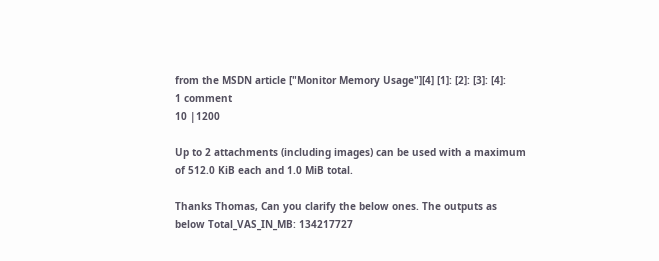from the MSDN article ["Monitor Memory Usage"][4] [1]: [2]: [3]: [4]:
1 comment
10 |1200

Up to 2 attachments (including images) can be used with a maximum of 512.0 KiB each and 1.0 MiB total.

Thanks Thomas, Can you clarify the below ones. The outputs as below Total_VAS_IN_MB: 134217727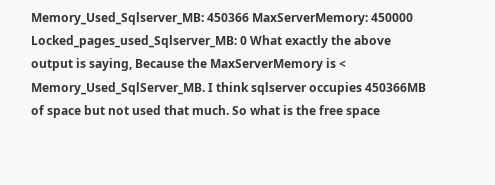Memory_Used_Sqlserver_MB: 450366 MaxServerMemory: 450000 Locked_pages_used_Sqlserver_MB: 0 What exactly the above output is saying, Because the MaxServerMemory is < Memory_Used_SqlServer_MB. I think sqlserver occupies 450366MB of space but not used that much. So what is the free space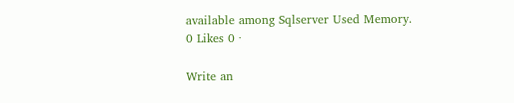available among Sqlserver Used Memory.
0 Likes 0 ·

Write an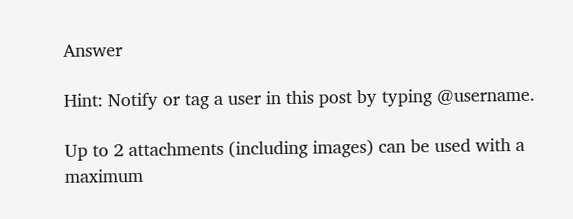Answer

Hint: Notify or tag a user in this post by typing @username.

Up to 2 attachments (including images) can be used with a maximum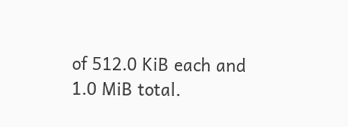of 512.0 KiB each and 1.0 MiB total.